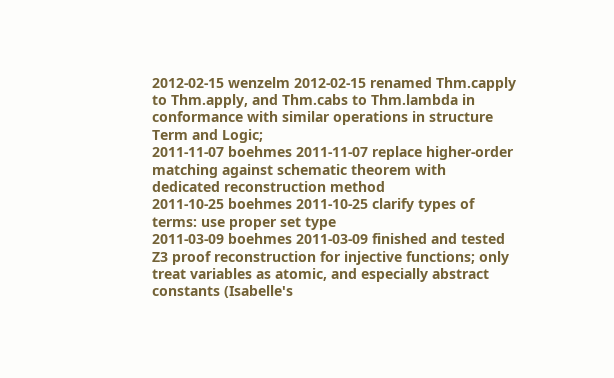2012-02-15 wenzelm 2012-02-15 renamed Thm.capply to Thm.apply, and Thm.cabs to Thm.lambda in conformance with similar operations in structure Term and Logic;
2011-11-07 boehmes 2011-11-07 replace higher-order matching against schematic theorem with dedicated reconstruction method
2011-10-25 boehmes 2011-10-25 clarify types of terms: use proper set type
2011-03-09 boehmes 2011-03-09 finished and tested Z3 proof reconstruction for injective functions; only treat variables as atomic, and especially abstract constants (Isabelle's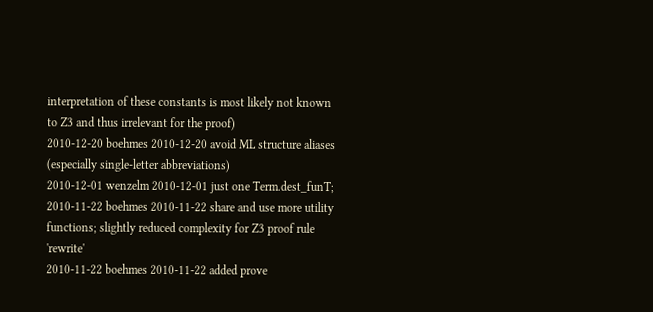interpretation of these constants is most likely not known to Z3 and thus irrelevant for the proof)
2010-12-20 boehmes 2010-12-20 avoid ML structure aliases (especially single-letter abbreviations)
2010-12-01 wenzelm 2010-12-01 just one Term.dest_funT;
2010-11-22 boehmes 2010-11-22 share and use more utility functions; slightly reduced complexity for Z3 proof rule 'rewrite'
2010-11-22 boehmes 2010-11-22 added prove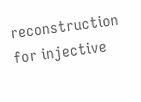reconstruction for injective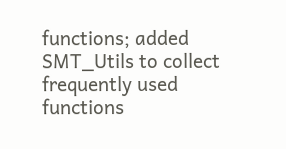functions; added SMT_Utils to collect frequently used functions